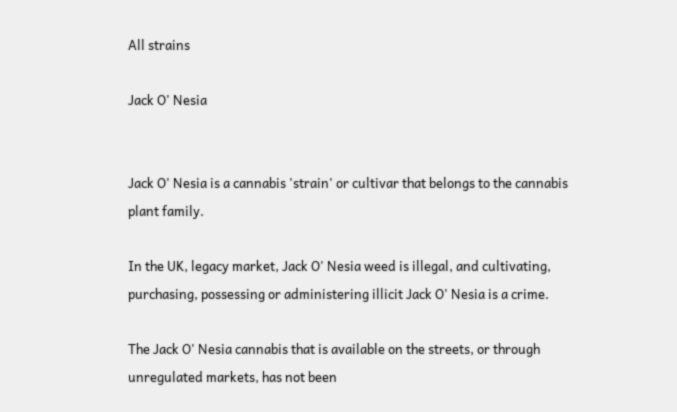All strains

Jack O' Nesia


Jack O' Nesia is a cannabis 'strain' or cultivar that belongs to the cannabis plant family.

In the UK, legacy market, Jack O' Nesia weed is illegal, and cultivating, purchasing, possessing or administering illicit Jack O' Nesia is a crime.

The Jack O' Nesia cannabis that is available on the streets, or through unregulated markets, has not been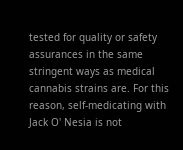tested for quality or safety assurances in the same stringent ways as medical cannabis strains are. For this reason, self-medicating with Jack O' Nesia is not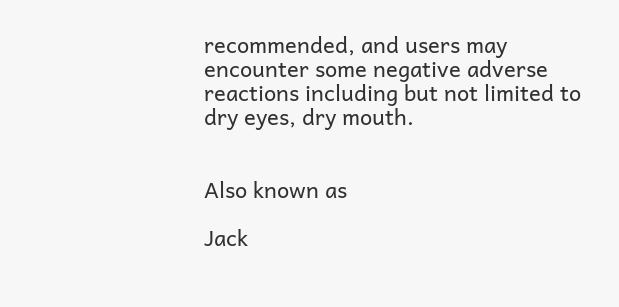recommended, and users may encounter some negative adverse reactions including but not limited to dry eyes, dry mouth.


Also known as

Jack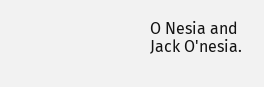O Nesia and Jack O'nesia.